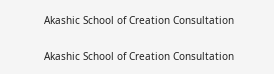Akashic School of Creation Consultation


Akashic School of Creation Consultation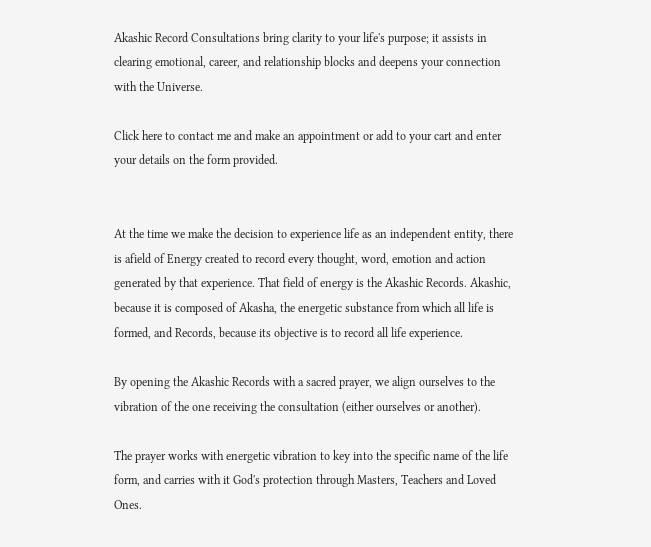Akashic Record Consultations bring clarity to your life's purpose; it assists in clearing emotional, career, and relationship blocks and deepens your connection with the Universe.

Click here to contact me and make an appointment or add to your cart and enter your details on the form provided.


At the time we make the decision to experience life as an independent entity, there is afield of Energy created to record every thought, word, emotion and action generated by that experience. That field of energy is the Akashic Records. Akashic, because it is composed of Akasha, the energetic substance from which all life is formed, and Records, because its objective is to record all life experience.

By opening the Akashic Records with a sacred prayer, we align ourselves to the vibration of the one receiving the consultation (either ourselves or another).

The prayer works with energetic vibration to key into the specific name of the life form, and carries with it God's protection through Masters, Teachers and Loved Ones.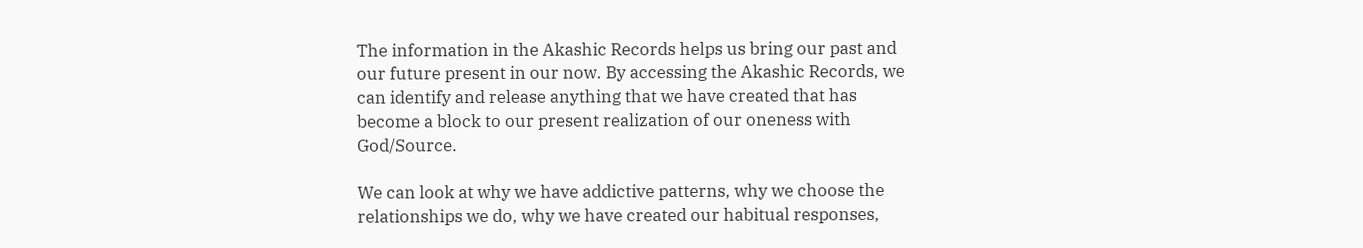The information in the Akashic Records helps us bring our past and our future present in our now. By accessing the Akashic Records, we can identify and release anything that we have created that has become a block to our present realization of our oneness with God/Source.

We can look at why we have addictive patterns, why we choose the relationships we do, why we have created our habitual responses,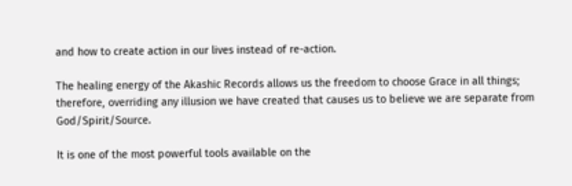and how to create action in our lives instead of re-action.

The healing energy of the Akashic Records allows us the freedom to choose Grace in all things; therefore, overriding any illusion we have created that causes us to believe we are separate from God/Spirit/Source.

It is one of the most powerful tools available on the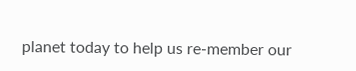planet today to help us re-member our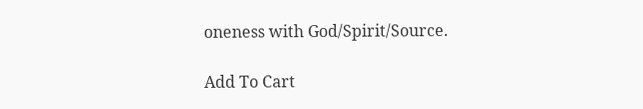oneness with God/Spirit/Source.

Add To Cart